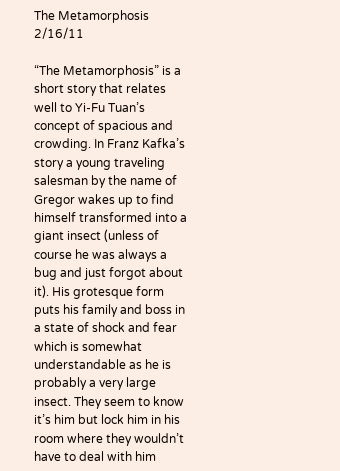The Metamorphosis 2/16/11

“The Metamorphosis” is a short story that relates well to Yi-Fu Tuan’s concept of spacious and crowding. In Franz Kafka’s story a young traveling salesman by the name of Gregor wakes up to find himself transformed into a giant insect (unless of course he was always a bug and just forgot about it). His grotesque form puts his family and boss in a state of shock and fear which is somewhat understandable as he is probably a very large insect. They seem to know it’s him but lock him in his room where they wouldn’t have to deal with him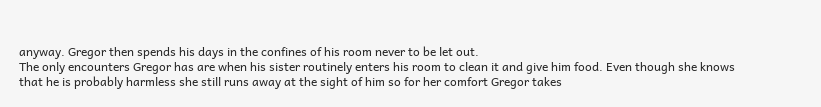anyway. Gregor then spends his days in the confines of his room never to be let out.
The only encounters Gregor has are when his sister routinely enters his room to clean it and give him food. Even though she knows that he is probably harmless she still runs away at the sight of him so for her comfort Gregor takes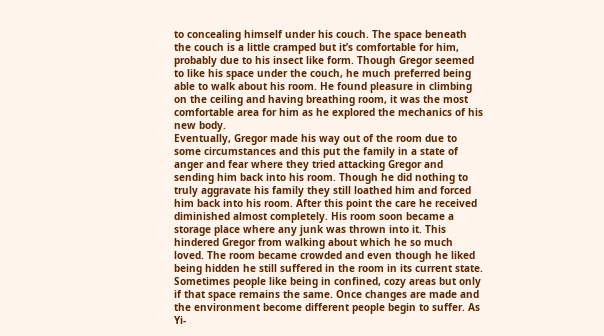to concealing himself under his couch. The space beneath the couch is a little cramped but it’s comfortable for him, probably due to his insect like form. Though Gregor seemed to like his space under the couch, he much preferred being able to walk about his room. He found pleasure in climbing on the ceiling and having breathing room, it was the most comfortable area for him as he explored the mechanics of his new body.
Eventually, Gregor made his way out of the room due to some circumstances and this put the family in a state of anger and fear where they tried attacking Gregor and sending him back into his room. Though he did nothing to truly aggravate his family they still loathed him and forced him back into his room. After this point the care he received diminished almost completely. His room soon became a storage place where any junk was thrown into it. This hindered Gregor from walking about which he so much loved. The room became crowded and even though he liked being hidden he still suffered in the room in its current state.
Sometimes people like being in confined, cozy areas but only if that space remains the same. Once changes are made and the environment become different people begin to suffer. As Yi-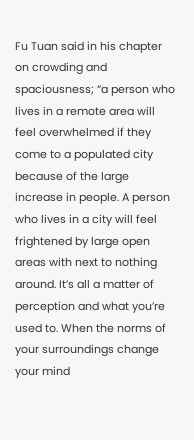Fu Tuan said in his chapter on crowding and spaciousness; “a person who lives in a remote area will feel overwhelmed if they come to a populated city because of the large increase in people. A person who lives in a city will feel frightened by large open areas with next to nothing around. It’s all a matter of perception and what you’re used to. When the norms of your surroundings change your mind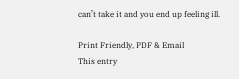can’t take it and you end up feeling ill.

Print Friendly, PDF & Email
This entry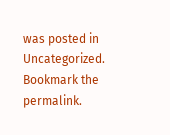was posted in Uncategorized. Bookmark the permalink.